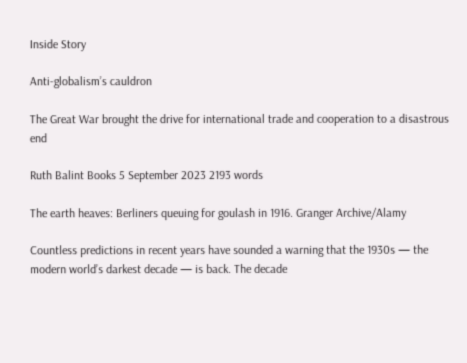Inside Story

Anti-globalism’s cauldron

The Great War brought the drive for international trade and cooperation to a disastrous end

Ruth Balint Books 5 September 2023 2193 words

The earth heaves: Berliners queuing for goulash in 1916. Granger Archive/Alamy

Countless predictions in recent years have sounded a warning that the 1930s — the modern world’s darkest decade — is back. The decade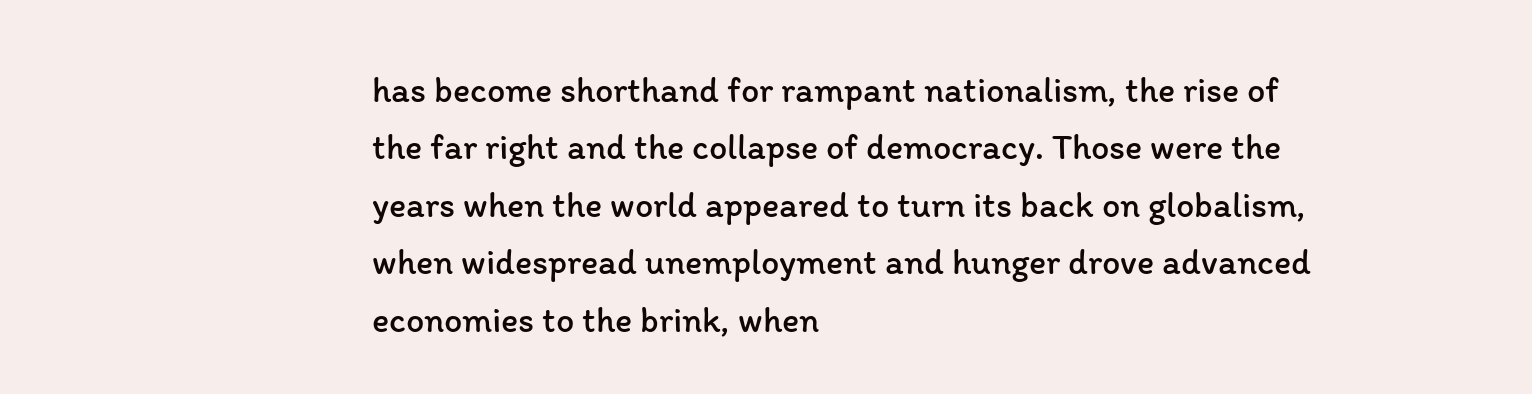has become shorthand for rampant nationalism, the rise of the far right and the collapse of democracy. Those were the years when the world appeared to turn its back on globalism, when widespread unemployment and hunger drove advanced economies to the brink, when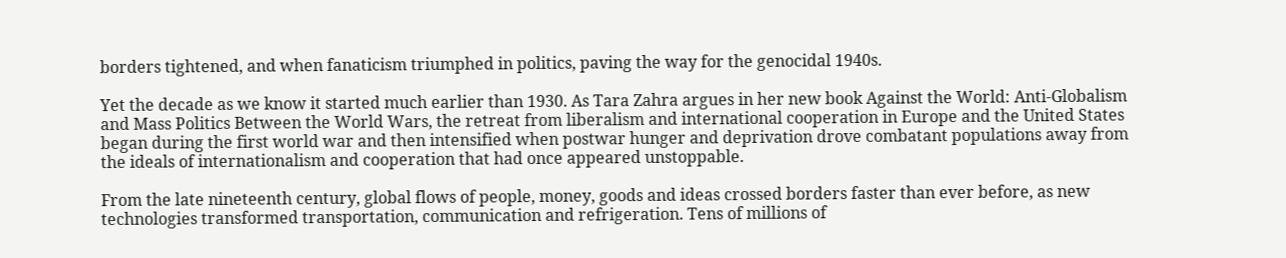borders tightened, and when fanaticism triumphed in politics, paving the way for the genocidal 1940s.

Yet the decade as we know it started much earlier than 1930. As Tara Zahra argues in her new book Against the World: Anti-Globalism and Mass Politics Between the World Wars, the retreat from liberalism and international cooperation in Europe and the United States began during the first world war and then intensified when postwar hunger and deprivation drove combatant populations away from the ideals of internationalism and cooperation that had once appeared unstoppable.

From the late nineteenth century, global flows of people, money, goods and ideas crossed borders faster than ever before, as new technologies transformed transportation, communication and refrigeration. Tens of millions of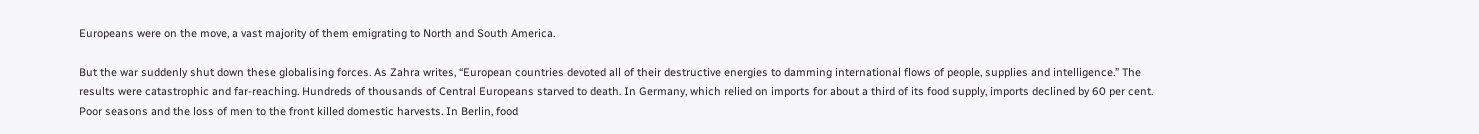Europeans were on the move, a vast majority of them emigrating to North and South America.

But the war suddenly shut down these globalising forces. As Zahra writes, “European countries devoted all of their destructive energies to damming international flows of people, supplies and intelligence.” The results were catastrophic and far-reaching. Hundreds of thousands of Central Europeans starved to death. In Germany, which relied on imports for about a third of its food supply, imports declined by 60 per cent. Poor seasons and the loss of men to the front killed domestic harvests. In Berlin, food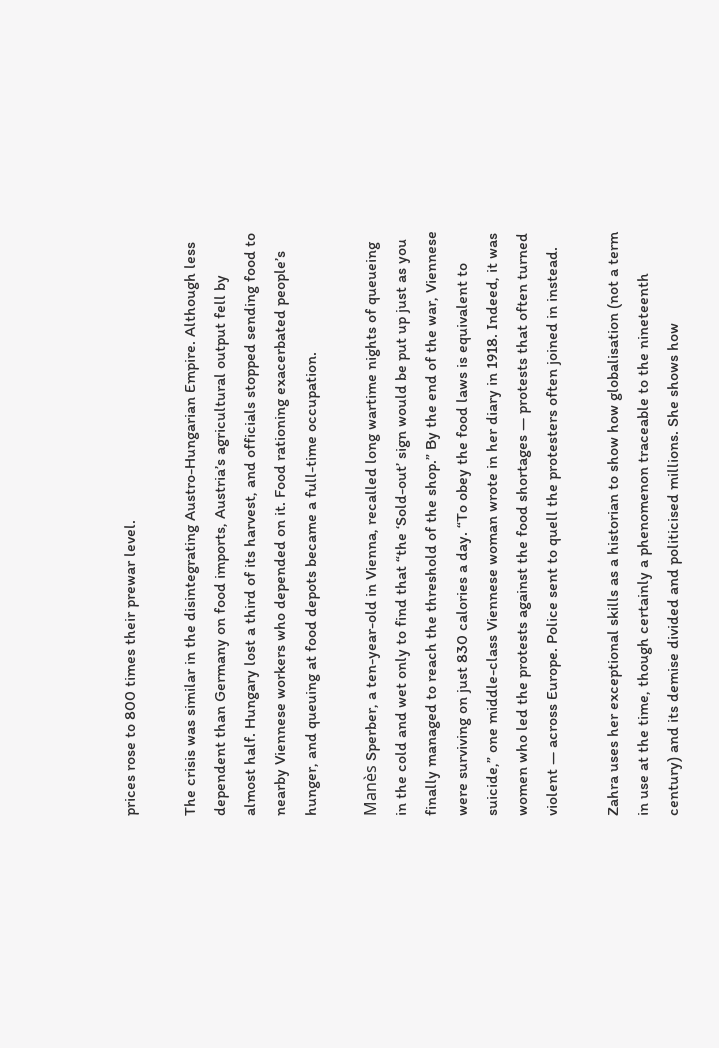prices rose to 800 times their prewar level.

The crisis was similar in the disintegrating Austro-Hungarian Empire. Although less dependent than Germany on food imports, Austria’s agricultural output fell by almost half. Hungary lost a third of its harvest, and officials stopped sending food to nearby Viennese workers who depended on it. Food rationing exacerbated people’s hunger, and queuing at food depots became a full-time occupation.

Manès Sperber, a ten-year-old in Vienna, recalled long wartime nights of queueing in the cold and wet only to find that “the ‘Sold-out’ sign would be put up just as you finally managed to reach the threshold of the shop.” By the end of the war, Viennese were surviving on just 830 calories a day. “To obey the food laws is equivalent to suicide,” one middle-class Viennese woman wrote in her diary in 1918. Indeed, it was women who led the protests against the food shortages — protests that often turned violent — across Europe. Police sent to quell the protesters often joined in instead.

Zahra uses her exceptional skills as a historian to show how globalisation (not a term in use at the time, though certainly a phenomenon traceable to the nineteenth century) and its demise divided and politicised millions. She shows how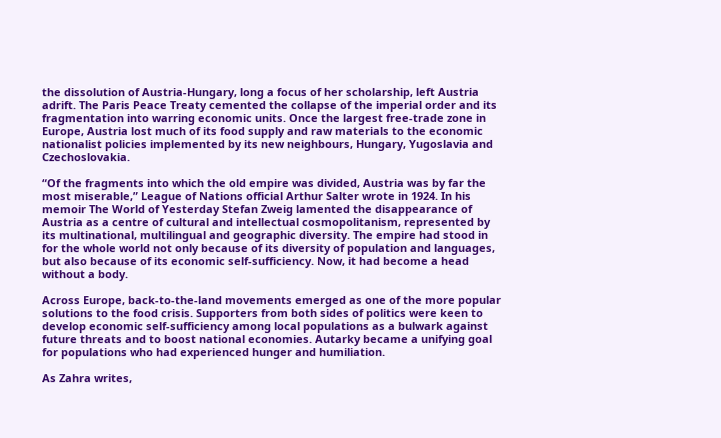the dissolution of Austria-Hungary, long a focus of her scholarship, left Austria adrift. The Paris Peace Treaty cemented the collapse of the imperial order and its fragmentation into warring economic units. Once the largest free-trade zone in Europe, Austria lost much of its food supply and raw materials to the economic nationalist policies implemented by its new neighbours, Hungary, Yugoslavia and Czechoslovakia.

“Of the fragments into which the old empire was divided, Austria was by far the most miserable,” League of Nations official Arthur Salter wrote in 1924. In his memoir The World of Yesterday Stefan Zweig lamented the disappearance of Austria as a centre of cultural and intellectual cosmopolitanism, represented by its multinational, multilingual and geographic diversity. The empire had stood in for the whole world not only because of its diversity of population and languages, but also because of its economic self-sufficiency. Now, it had become a head without a body.

Across Europe, back-to-the-land movements emerged as one of the more popular solutions to the food crisis. Supporters from both sides of politics were keen to develop economic self-sufficiency among local populations as a bulwark against future threats and to boost national economies. Autarky became a unifying goal for populations who had experienced hunger and humiliation.

As Zahra writes,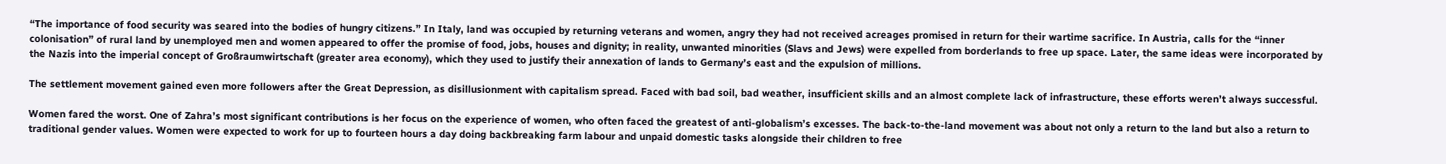“The importance of food security was seared into the bodies of hungry citizens.” In Italy, land was occupied by returning veterans and women, angry they had not received acreages promised in return for their wartime sacrifice. In Austria, calls for the “inner colonisation” of rural land by unemployed men and women appeared to offer the promise of food, jobs, houses and dignity; in reality, unwanted minorities (Slavs and Jews) were expelled from borderlands to free up space. Later, the same ideas were incorporated by the Nazis into the imperial concept of Großraumwirtschaft (greater area economy), which they used to justify their annexation of lands to Germany’s east and the expulsion of millions.

The settlement movement gained even more followers after the Great Depression, as disillusionment with capitalism spread. Faced with bad soil, bad weather, insufficient skills and an almost complete lack of infrastructure, these efforts weren’t always successful.

Women fared the worst. One of Zahra’s most significant contributions is her focus on the experience of women, who often faced the greatest of anti-globalism’s excesses. The back-to-the-land movement was about not only a return to the land but also a return to traditional gender values. Women were expected to work for up to fourteen hours a day doing backbreaking farm labour and unpaid domestic tasks alongside their children to free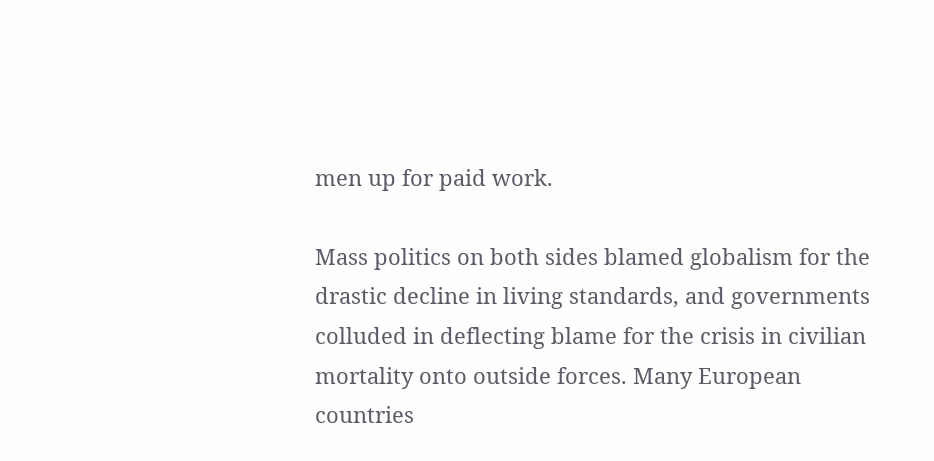men up for paid work.

Mass politics on both sides blamed globalism for the drastic decline in living standards, and governments colluded in deflecting blame for the crisis in civilian mortality onto outside forces. Many European countries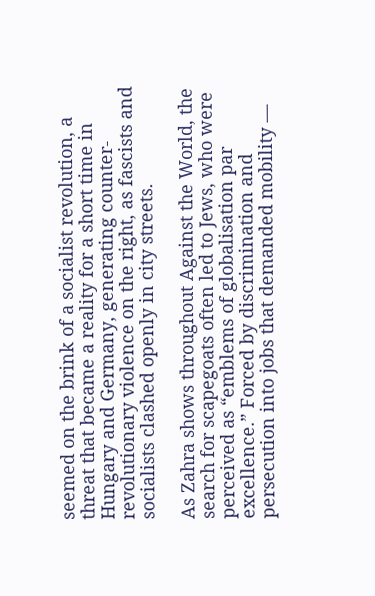seemed on the brink of a socialist revolution, a threat that became a reality for a short time in Hungary and Germany, generating counter-revolutionary violence on the right, as fascists and socialists clashed openly in city streets.

As Zahra shows throughout Against the World, the search for scapegoats often led to Jews, who were perceived as “emblems of globalisation par excellence.” Forced by discrimination and persecution into jobs that demanded mobility —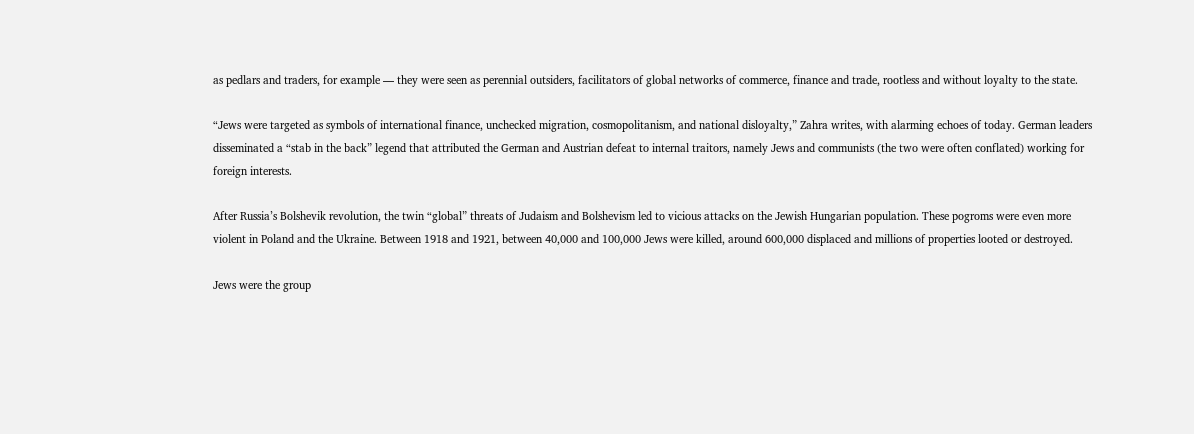as pedlars and traders, for example — they were seen as perennial outsiders, facilitators of global networks of commerce, finance and trade, rootless and without loyalty to the state.

“Jews were targeted as symbols of international finance, unchecked migration, cosmopolitanism, and national disloyalty,” Zahra writes, with alarming echoes of today. German leaders disseminated a “stab in the back” legend that attributed the German and Austrian defeat to internal traitors, namely Jews and communists (the two were often conflated) working for foreign interests.

After Russia’s Bolshevik revolution, the twin “global” threats of Judaism and Bolshevism led to vicious attacks on the Jewish Hungarian population. These pogroms were even more violent in Poland and the Ukraine. Between 1918 and 1921, between 40,000 and 100,000 Jews were killed, around 600,000 displaced and millions of properties looted or destroyed.

Jews were the group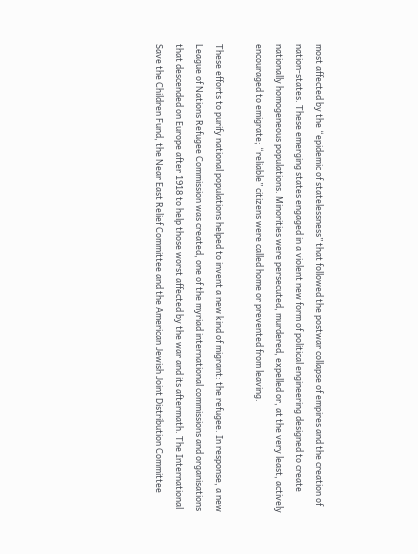most affected by the “epidemic of statelessness” that followed the postwar collapse of empires and the creation of nation-states. These emerging states engaged in a violent new form of political engineering designed to create nationally homogeneous populations. Minorities were persecuted, murdered, expelled or, at the very least, actively encouraged to emigrate; “reliable” citizens were called home or prevented from leaving.

These efforts to purify national populations helped to invent a new kind of migrant: the refugee. In response, a new League of Nations Refugee Commission was created, one of the myriad international commissions and organisations that descended on Europe after 1918 to help those worst affected by the war and its aftermath. The International Save the Children Fund, the Near East Relief Committee and the American Jewish Joint Distribution Committee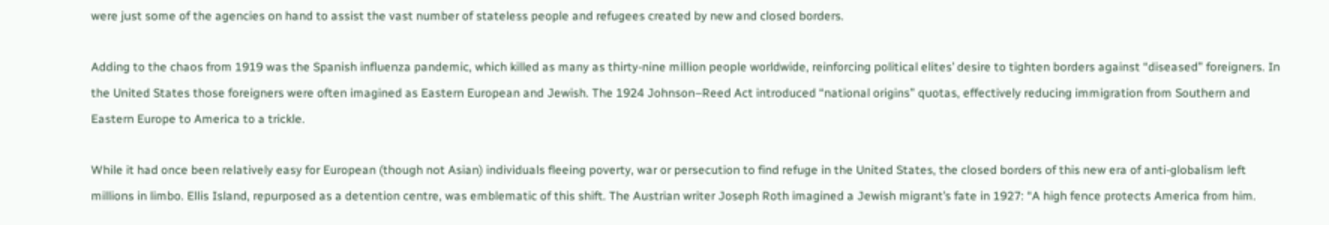were just some of the agencies on hand to assist the vast number of stateless people and refugees created by new and closed borders.

Adding to the chaos from 1919 was the Spanish influenza pandemic, which killed as many as thirty-nine million people worldwide, reinforcing political elites’ desire to tighten borders against “diseased” foreigners. In the United States those foreigners were often imagined as Eastern European and Jewish. The 1924 Johnson–Reed Act introduced “national origins” quotas, effectively reducing immigration from Southern and Eastern Europe to America to a trickle.

While it had once been relatively easy for European (though not Asian) individuals fleeing poverty, war or persecution to find refuge in the United States, the closed borders of this new era of anti-globalism left millions in limbo. Ellis Island, repurposed as a detention centre, was emblematic of this shift. The Austrian writer Joseph Roth imagined a Jewish migrant’s fate in 1927: “A high fence protects America from him.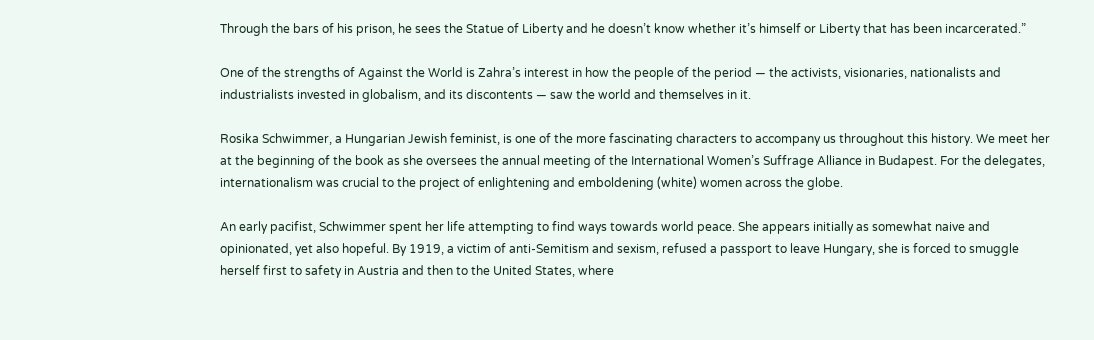Through the bars of his prison, he sees the Statue of Liberty and he doesn’t know whether it’s himself or Liberty that has been incarcerated.”

One of the strengths of Against the World is Zahra’s interest in how the people of the period — the activists, visionaries, nationalists and industrialists invested in globalism, and its discontents — saw the world and themselves in it.

Rosika Schwimmer, a Hungarian Jewish feminist, is one of the more fascinating characters to accompany us throughout this history. We meet her at the beginning of the book as she oversees the annual meeting of the International Women’s Suffrage Alliance in Budapest. For the delegates, internationalism was crucial to the project of enlightening and emboldening (white) women across the globe.

An early pacifist, Schwimmer spent her life attempting to find ways towards world peace. She appears initially as somewhat naive and opinionated, yet also hopeful. By 1919, a victim of anti-Semitism and sexism, refused a passport to leave Hungary, she is forced to smuggle herself first to safety in Austria and then to the United States, where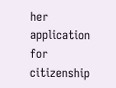her application for citizenship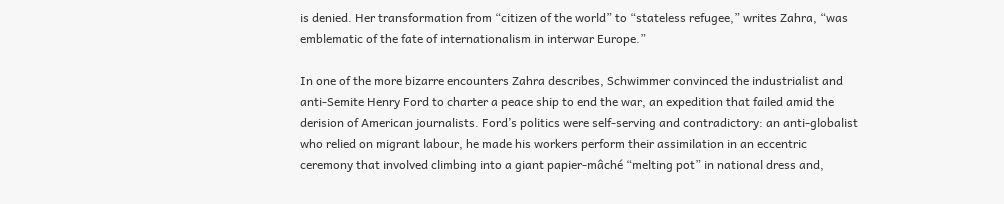is denied. Her transformation from “citizen of the world” to “stateless refugee,” writes Zahra, “was emblematic of the fate of internationalism in interwar Europe.”

In one of the more bizarre encounters Zahra describes, Schwimmer convinced the industrialist and anti-Semite Henry Ford to charter a peace ship to end the war, an expedition that failed amid the derision of American journalists. Ford’s politics were self-serving and contradictory: an anti-globalist who relied on migrant labour, he made his workers perform their assimilation in an eccentric ceremony that involved climbing into a giant papier-mâché “melting pot” in national dress and,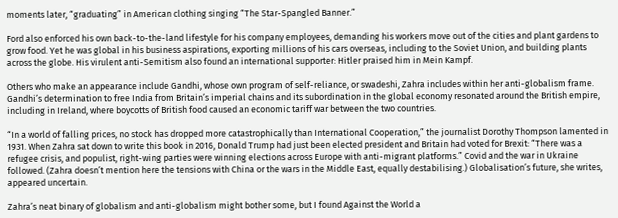moments later, “graduating” in American clothing singing “The Star-Spangled Banner.”

Ford also enforced his own back-to-the-land lifestyle for his company employees, demanding his workers move out of the cities and plant gardens to grow food. Yet he was global in his business aspirations, exporting millions of his cars overseas, including to the Soviet Union, and building plants across the globe. His virulent anti-Semitism also found an international supporter: Hitler praised him in Mein Kampf.

Others who make an appearance include Gandhi, whose own program of self-reliance, or swadeshi, Zahra includes within her anti-globalism frame. Gandhi’s determination to free India from Britain’s imperial chains and its subordination in the global economy resonated around the British empire, including in Ireland, where boycotts of British food caused an economic tariff war between the two countries.

“In a world of falling prices, no stock has dropped more catastrophically than International Cooperation,” the journalist Dorothy Thompson lamented in 1931. When Zahra sat down to write this book in 2016, Donald Trump had just been elected president and Britain had voted for Brexit: “There was a refugee crisis, and populist, right-wing parties were winning elections across Europe with anti-migrant platforms.” Covid and the war in Ukraine followed. (Zahra doesn’t mention here the tensions with China or the wars in the Middle East, equally destabilising.) Globalisation’s future, she writes, appeared uncertain.

Zahra’s neat binary of globalism and anti-globalism might bother some, but I found Against the World a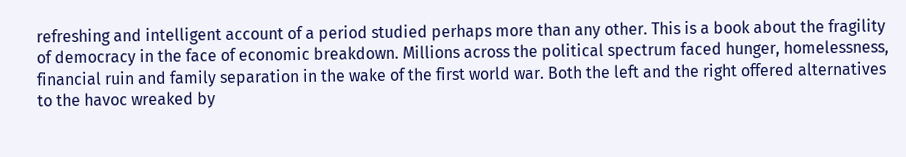refreshing and intelligent account of a period studied perhaps more than any other. This is a book about the fragility of democracy in the face of economic breakdown. Millions across the political spectrum faced hunger, homelessness, financial ruin and family separation in the wake of the first world war. Both the left and the right offered alternatives to the havoc wreaked by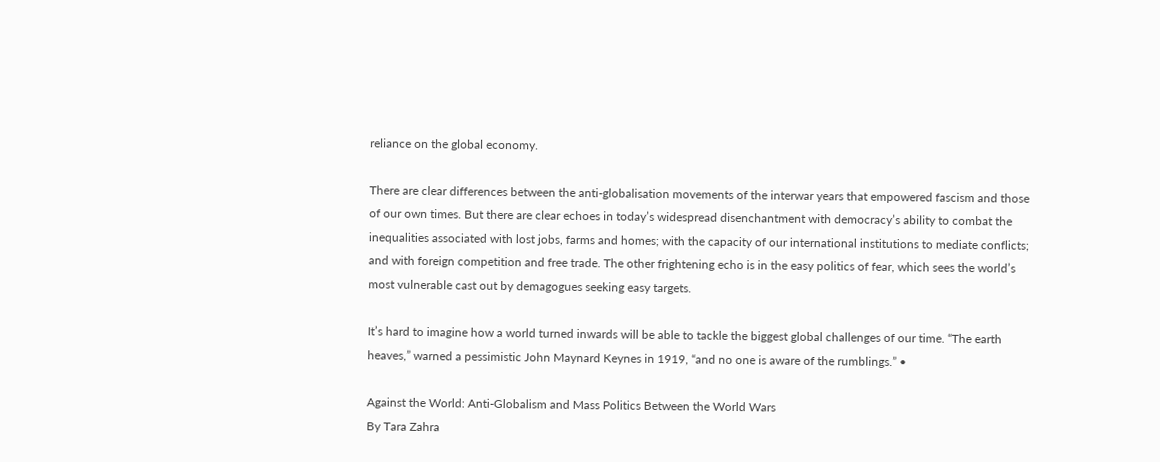reliance on the global economy.

There are clear differences between the anti-globalisation movements of the interwar years that empowered fascism and those of our own times. But there are clear echoes in today’s widespread disenchantment with democracy’s ability to combat the inequalities associated with lost jobs, farms and homes; with the capacity of our international institutions to mediate conflicts; and with foreign competition and free trade. The other frightening echo is in the easy politics of fear, which sees the world’s most vulnerable cast out by demagogues seeking easy targets.

It’s hard to imagine how a world turned inwards will be able to tackle the biggest global challenges of our time. “The earth heaves,” warned a pessimistic John Maynard Keynes in 1919, “and no one is aware of the rumblings.” •

Against the World: Anti-Globalism and Mass Politics Between the World Wars
By Tara Zahra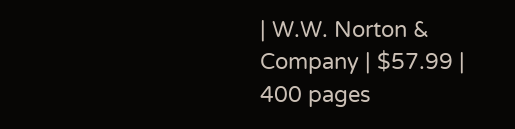| W.W. Norton & Company | $57.99 | 400 pages